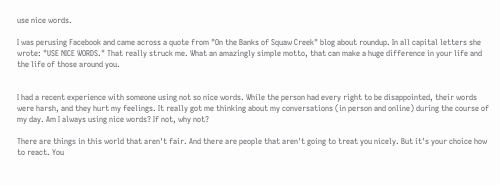use nice words.

I was perusing Facebook and came across a quote from "On the Banks of Squaw Creek" blog about roundup. In all capital letters she wrote: "USE NICE WORDS." That really struck me. What an amazingly simple motto, that can make a huge difference in your life and the life of those around you.


I had a recent experience with someone using not so nice words. While the person had every right to be disappointed, their words were harsh, and they hurt my feelings. It really got me thinking about my conversations (in person and online) during the course of my day. Am I always using nice words? If not, why not?

There are things in this world that aren't fair. And there are people that aren't going to treat you nicely. But it's your choice how to react. You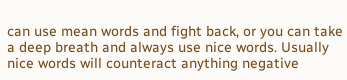can use mean words and fight back, or you can take a deep breath and always use nice words. Usually nice words will counteract anything negative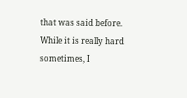that was said before. While it is really hard sometimes, I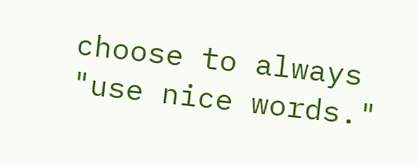choose to always "use nice words."